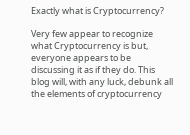Exactly what is Cryptocurrency?

Very few appear to recognize what Cryptocurrency is but, everyone appears to be discussing it as if they do. This blog will, with any luck, debunk all the elements of cryptocurrency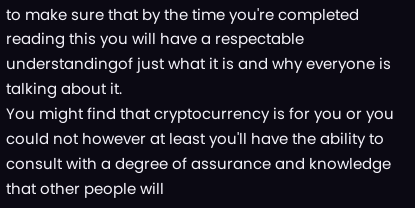to make sure that by the time you're completed reading this you will have a respectable understandingof just what it is and why everyone is talking about it.
You might find that cryptocurrency is for you or you could not however at least you'll have the ability to consult with a degree of assurance and knowledge that other people will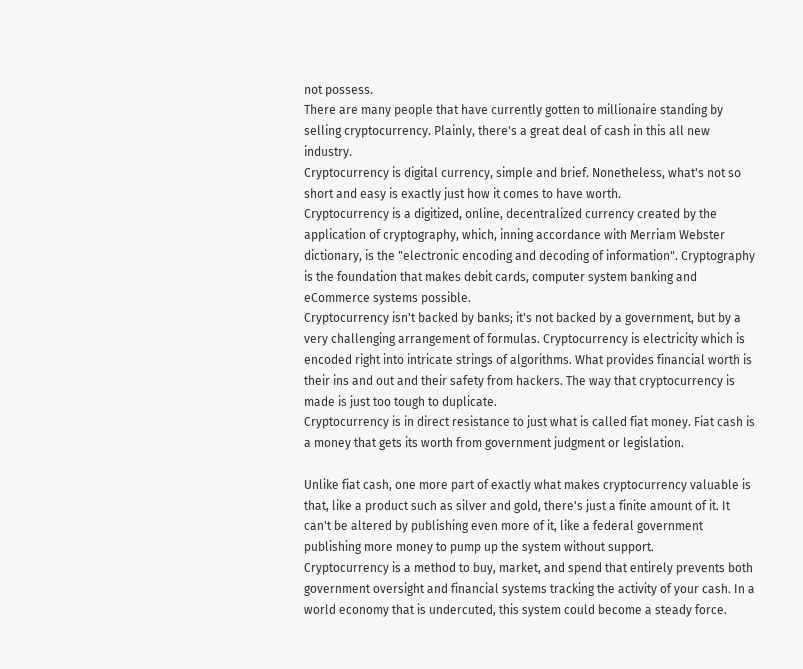not possess.
There are many people that have currently gotten to millionaire standing by selling cryptocurrency. Plainly, there's a great deal of cash in this all new industry.
Cryptocurrency is digital currency, simple and brief. Nonetheless, what's not so short and easy is exactly just how it comes to have worth.
Cryptocurrency is a digitized, online, decentralized currency created by the application of cryptography, which, inning accordance with Merriam Webster dictionary, is the "electronic encoding and decoding of information". Cryptography is the foundation that makes debit cards, computer system banking and eCommerce systems possible.
Cryptocurrency isn't backed by banks; it's not backed by a government, but by a very challenging arrangement of formulas. Cryptocurrency is electricity which is encoded right into intricate strings of algorithms. What provides financial worth is their ins and out and their safety from hackers. The way that cryptocurrency is made is just too tough to duplicate.
Cryptocurrency is in direct resistance to just what is called fiat money. Fiat cash is a money that gets its worth from government judgment or legislation.

Unlike fiat cash, one more part of exactly what makes cryptocurrency valuable is that, like a product such as silver and gold, there's just a finite amount of it. It can't be altered by publishing even more of it, like a federal government publishing more money to pump up the system without support.
Cryptocurrency is a method to buy, market, and spend that entirely prevents both government oversight and financial systems tracking the activity of your cash. In a world economy that is undercuted, this system could become a steady force.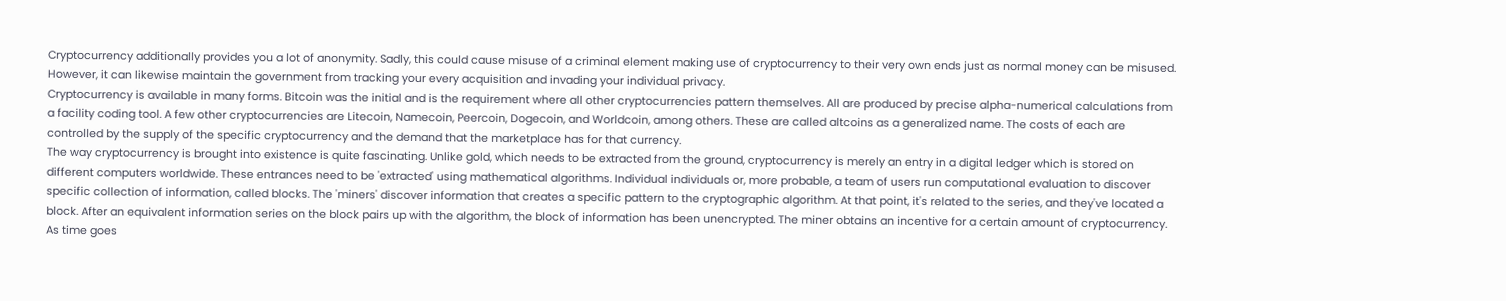Cryptocurrency additionally provides you a lot of anonymity. Sadly, this could cause misuse of a criminal element making use of cryptocurrency to their very own ends just as normal money can be misused. However, it can likewise maintain the government from tracking your every acquisition and invading your individual privacy.
Cryptocurrency is available in many forms. Bitcoin was the initial and is the requirement where all other cryptocurrencies pattern themselves. All are produced by precise alpha-numerical calculations from a facility coding tool. A few other cryptocurrencies are Litecoin, Namecoin, Peercoin, Dogecoin, and Worldcoin, among others. These are called altcoins as a generalized name. The costs of each are controlled by the supply of the specific cryptocurrency and the demand that the marketplace has for that currency.
The way cryptocurrency is brought into existence is quite fascinating. Unlike gold, which needs to be extracted from the ground, cryptocurrency is merely an entry in a digital ledger which is stored on different computers worldwide. These entrances need to be 'extracted' using mathematical algorithms. Individual individuals or, more probable, a team of users run computational evaluation to discover specific collection of information, called blocks. The 'miners' discover information that creates a specific pattern to the cryptographic algorithm. At that point, it's related to the series, and they've located a block. After an equivalent information series on the block pairs up with the algorithm, the block of information has been unencrypted. The miner obtains an incentive for a certain amount of cryptocurrency. As time goes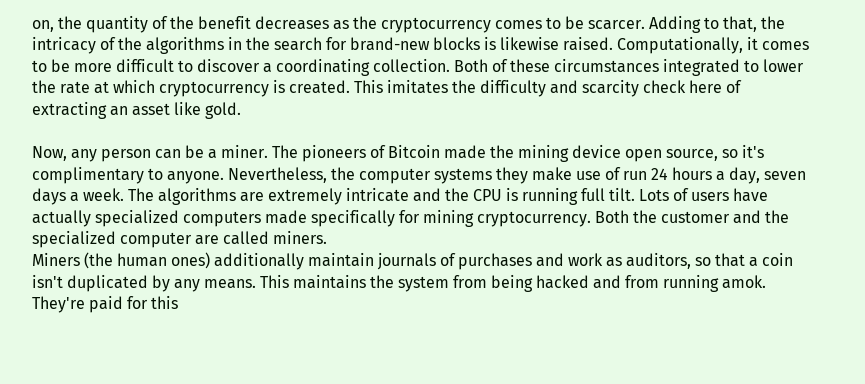on, the quantity of the benefit decreases as the cryptocurrency comes to be scarcer. Adding to that, the intricacy of the algorithms in the search for brand-new blocks is likewise raised. Computationally, it comes to be more difficult to discover a coordinating collection. Both of these circumstances integrated to lower the rate at which cryptocurrency is created. This imitates the difficulty and scarcity check here of extracting an asset like gold.

Now, any person can be a miner. The pioneers of Bitcoin made the mining device open source, so it's complimentary to anyone. Nevertheless, the computer systems they make use of run 24 hours a day, seven days a week. The algorithms are extremely intricate and the CPU is running full tilt. Lots of users have actually specialized computers made specifically for mining cryptocurrency. Both the customer and the specialized computer are called miners.
Miners (the human ones) additionally maintain journals of purchases and work as auditors, so that a coin isn't duplicated by any means. This maintains the system from being hacked and from running amok. They're paid for this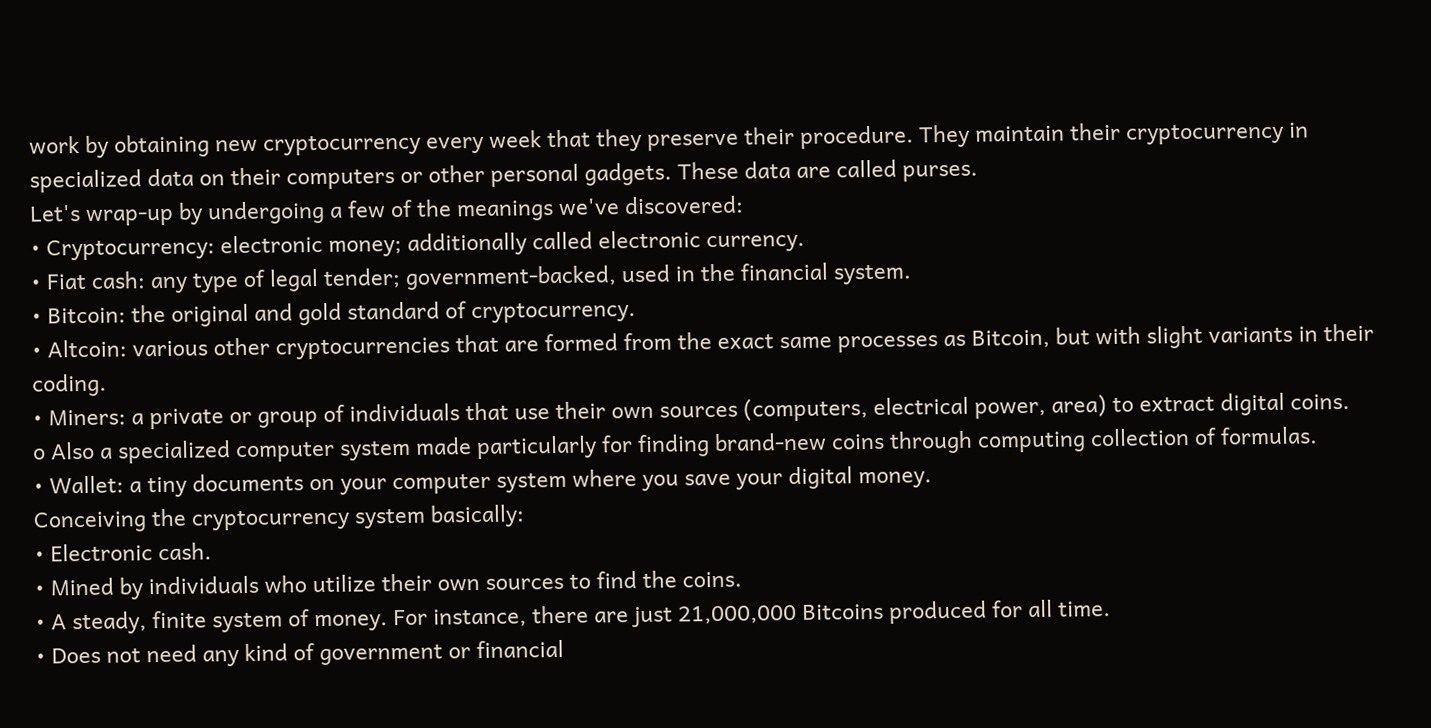work by obtaining new cryptocurrency every week that they preserve their procedure. They maintain their cryptocurrency in specialized data on their computers or other personal gadgets. These data are called purses.
Let's wrap-up by undergoing a few of the meanings we've discovered:
• Cryptocurrency: electronic money; additionally called electronic currency.
• Fiat cash: any type of legal tender; government-backed, used in the financial system.
• Bitcoin: the original and gold standard of cryptocurrency.
• Altcoin: various other cryptocurrencies that are formed from the exact same processes as Bitcoin, but with slight variants in their coding.
• Miners: a private or group of individuals that use their own sources (computers, electrical power, area) to extract digital coins.
o Also a specialized computer system made particularly for finding brand-new coins through computing collection of formulas.
• Wallet: a tiny documents on your computer system where you save your digital money.
Conceiving the cryptocurrency system basically:
• Electronic cash.
• Mined by individuals who utilize their own sources to find the coins.
• A steady, finite system of money. For instance, there are just 21,000,000 Bitcoins produced for all time.
• Does not need any kind of government or financial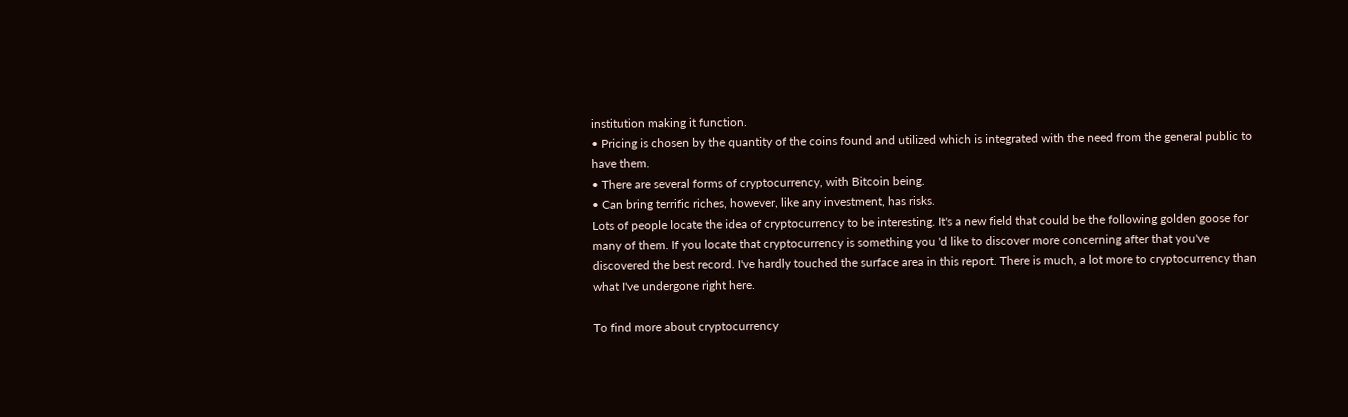institution making it function.
• Pricing is chosen by the quantity of the coins found and utilized which is integrated with the need from the general public to have them.
• There are several forms of cryptocurrency, with Bitcoin being.
• Can bring terrific riches, however, like any investment, has risks.
Lots of people locate the idea of cryptocurrency to be interesting. It's a new field that could be the following golden goose for many of them. If you locate that cryptocurrency is something you 'd like to discover more concerning after that you've discovered the best record. I've hardly touched the surface area in this report. There is much, a lot more to cryptocurrency than what I've undergone right here.

To find more about cryptocurrency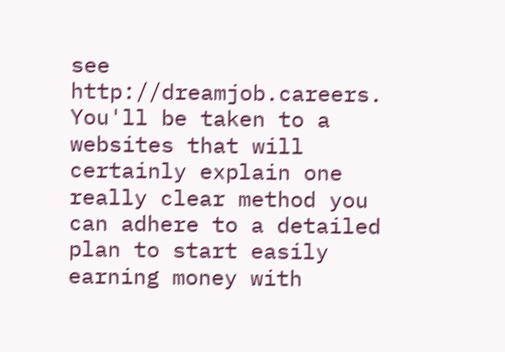see http://dreamjob.careers. You'll be taken to a websites that will certainly explain one really clear method you can adhere to a detailed plan to start easily earning money with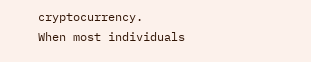cryptocurrency.
When most individuals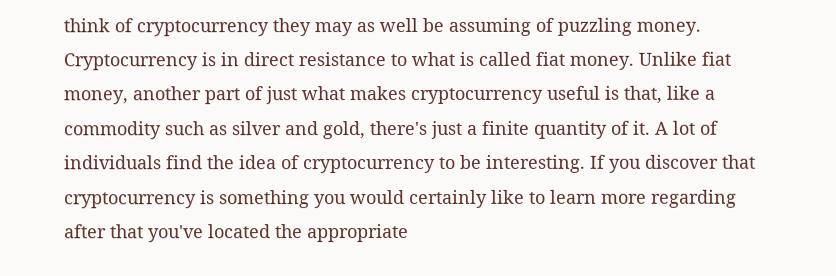think of cryptocurrency they may as well be assuming of puzzling money. Cryptocurrency is in direct resistance to what is called fiat money. Unlike fiat money, another part of just what makes cryptocurrency useful is that, like a commodity such as silver and gold, there's just a finite quantity of it. A lot of individuals find the idea of cryptocurrency to be interesting. If you discover that cryptocurrency is something you would certainly like to learn more regarding after that you've located the appropriate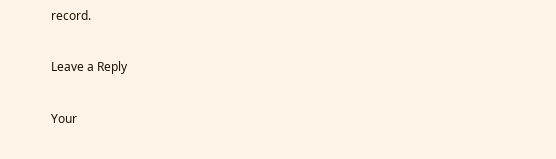record.

Leave a Reply

Your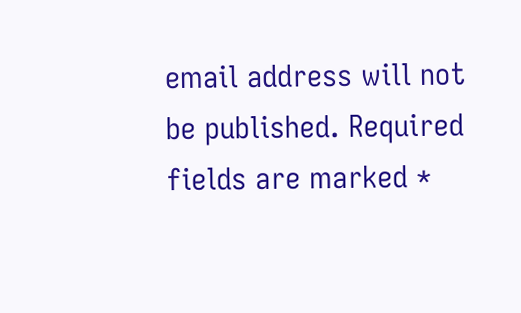email address will not be published. Required fields are marked *